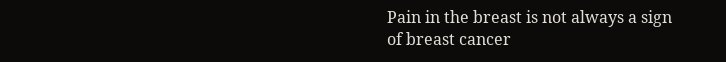Pain in the breast is not always a sign of breast cancer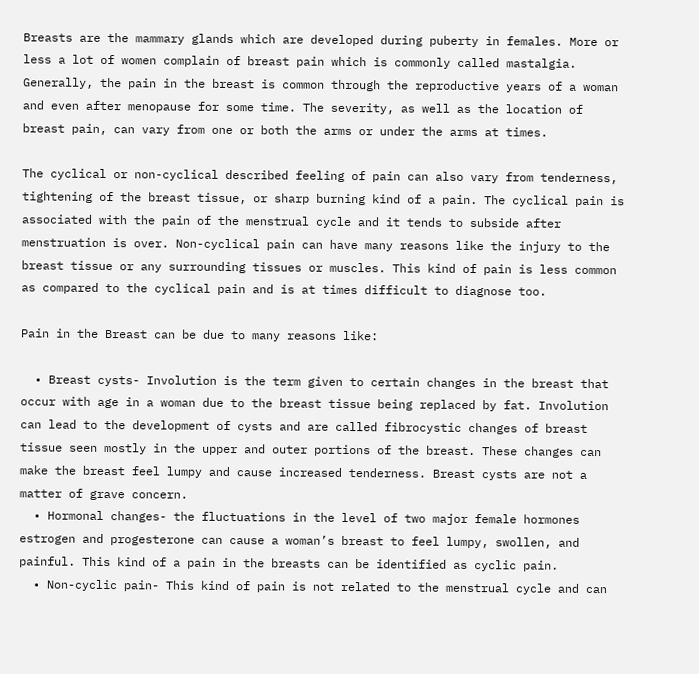Breasts are the mammary glands which are developed during puberty in females. More or less a lot of women complain of breast pain which is commonly called mastalgia. Generally, the pain in the breast is common through the reproductive years of a woman and even after menopause for some time. The severity, as well as the location of breast pain, can vary from one or both the arms or under the arms at times.

The cyclical or non-cyclical described feeling of pain can also vary from tenderness, tightening of the breast tissue, or sharp burning kind of a pain. The cyclical pain is associated with the pain of the menstrual cycle and it tends to subside after menstruation is over. Non-cyclical pain can have many reasons like the injury to the breast tissue or any surrounding tissues or muscles. This kind of pain is less common as compared to the cyclical pain and is at times difficult to diagnose too.

Pain in the Breast can be due to many reasons like:

  • Breast cysts- Involution is the term given to certain changes in the breast that occur with age in a woman due to the breast tissue being replaced by fat. Involution can lead to the development of cysts and are called fibrocystic changes of breast tissue seen mostly in the upper and outer portions of the breast. These changes can make the breast feel lumpy and cause increased tenderness. Breast cysts are not a matter of grave concern.
  • Hormonal changes- the fluctuations in the level of two major female hormones estrogen and progesterone can cause a woman’s breast to feel lumpy, swollen, and painful. This kind of a pain in the breasts can be identified as cyclic pain.
  • Non-cyclic pain- This kind of pain is not related to the menstrual cycle and can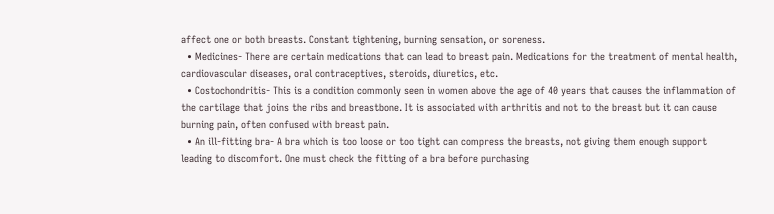affect one or both breasts. Constant tightening, burning sensation, or soreness.
  • Medicines- There are certain medications that can lead to breast pain. Medications for the treatment of mental health, cardiovascular diseases, oral contraceptives, steroids, diuretics, etc.
  • Costochondritis- This is a condition commonly seen in women above the age of 40 years that causes the inflammation of the cartilage that joins the ribs and breastbone. It is associated with arthritis and not to the breast but it can cause burning pain, often confused with breast pain.
  • An ill-fitting bra- A bra which is too loose or too tight can compress the breasts, not giving them enough support leading to discomfort. One must check the fitting of a bra before purchasing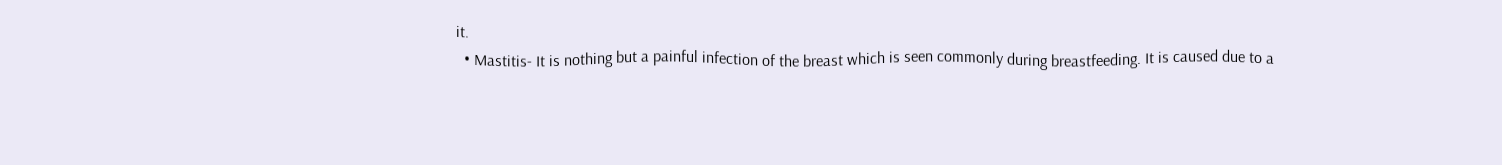it.
  • Mastitis- It is nothing but a painful infection of the breast which is seen commonly during breastfeeding. It is caused due to a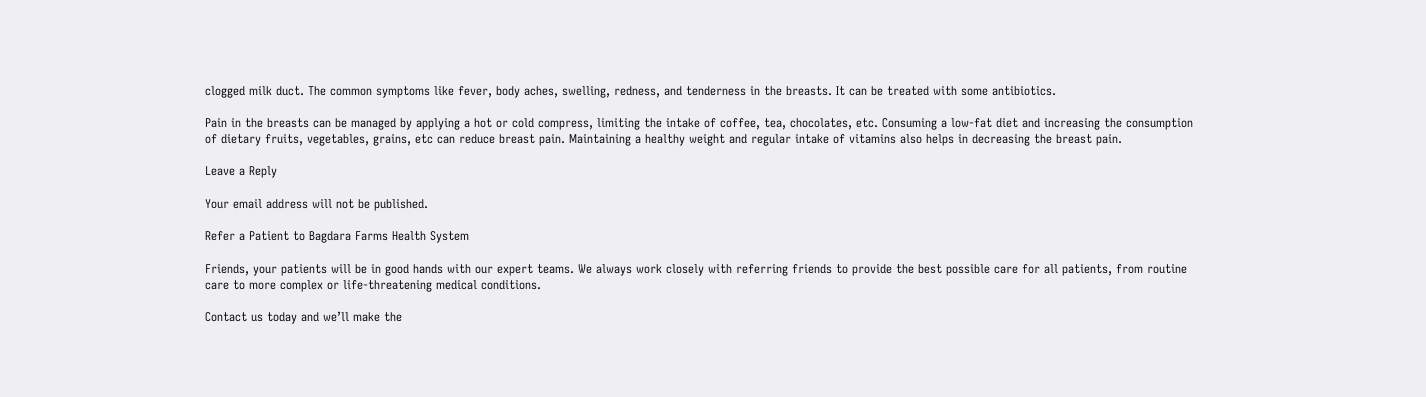clogged milk duct. The common symptoms like fever, body aches, swelling, redness, and tenderness in the breasts. It can be treated with some antibiotics.

Pain in the breasts can be managed by applying a hot or cold compress, limiting the intake of coffee, tea, chocolates, etc. Consuming a low-fat diet and increasing the consumption of dietary fruits, vegetables, grains, etc can reduce breast pain. Maintaining a healthy weight and regular intake of vitamins also helps in decreasing the breast pain.

Leave a Reply

Your email address will not be published.

Refer a Patient to Bagdara Farms Health System

Friends, your patients will be in good hands with our expert teams. We always work closely with referring friends to provide the best possible care for all patients, from routine care to more complex or life-threatening medical conditions.

Contact us today and we’ll make the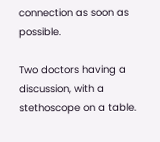connection as soon as possible.

Two doctors having a discussion, with a stethoscope on a table.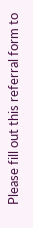Please fill out this referral form to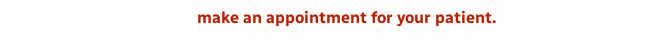make an appointment for your patient.